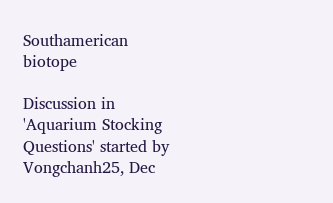Southamerican biotope

Discussion in 'Aquarium Stocking Questions' started by Vongchanh25, Dec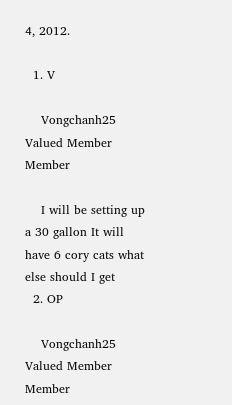4, 2012.

  1. V

    Vongchanh25 Valued Member Member

    I will be setting up a 30 gallon It will have 6 cory cats what else should I get
  2. OP

    Vongchanh25 Valued Member Member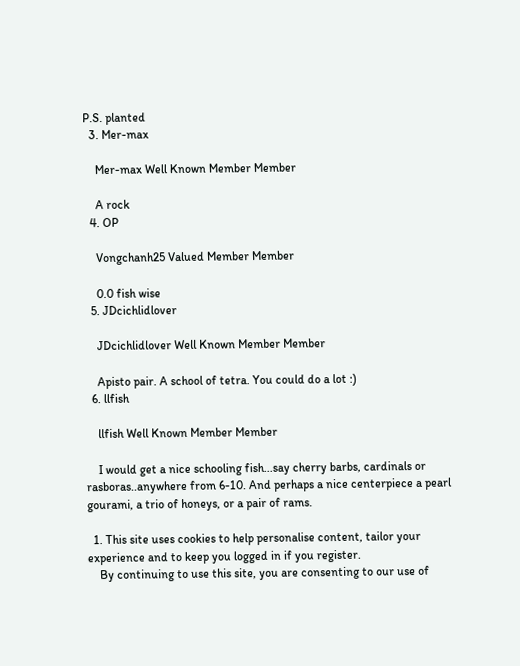P.S. planted
  3. Mer-max

    Mer-max Well Known Member Member

    A rock
  4. OP

    Vongchanh25 Valued Member Member

    0.0 fish wise
  5. JDcichlidlover

    JDcichlidlover Well Known Member Member

    Apisto pair. A school of tetra. You could do a lot :)
  6. llfish

    llfish Well Known Member Member

    I would get a nice schooling fish...say cherry barbs, cardinals or rasboras..anywhere from 6-10. And perhaps a nice centerpiece a pearl gourami, a trio of honeys, or a pair of rams.

  1. This site uses cookies to help personalise content, tailor your experience and to keep you logged in if you register.
    By continuing to use this site, you are consenting to our use of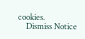cookies.
    Dismiss Notice